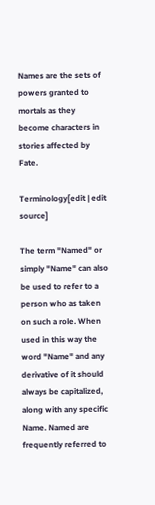Names are the sets of powers granted to mortals as they become characters in stories affected by Fate.

Terminology[edit | edit source]

The term "Named" or simply "Name" can also be used to refer to a person who as taken on such a role. When used in this way the word "Name" and any derivative of it should always be capitalized, along with any specific Name. Named are frequently referred to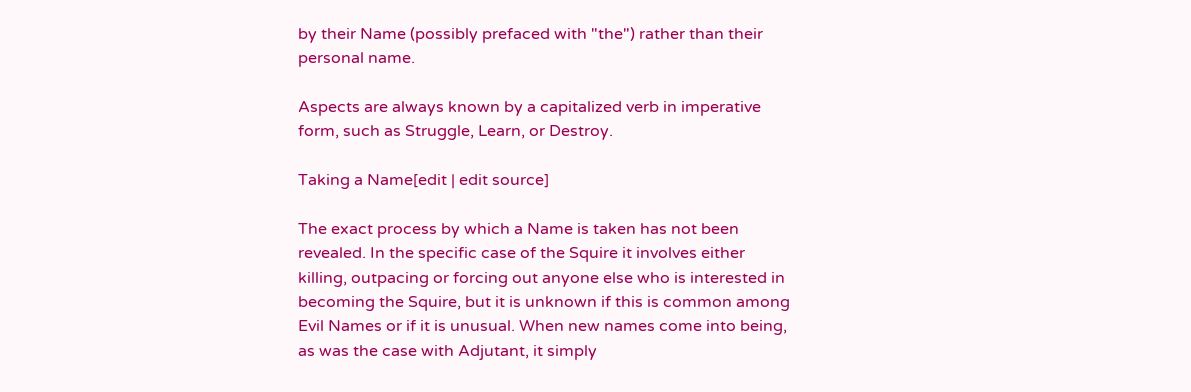by their Name (possibly prefaced with "the") rather than their personal name.

Aspects are always known by a capitalized verb in imperative form, such as Struggle, Learn, or Destroy.

Taking a Name[edit | edit source]

The exact process by which a Name is taken has not been revealed. In the specific case of the Squire it involves either killing, outpacing or forcing out anyone else who is interested in becoming the Squire, but it is unknown if this is common among Evil Names or if it is unusual. When new names come into being, as was the case with Adjutant, it simply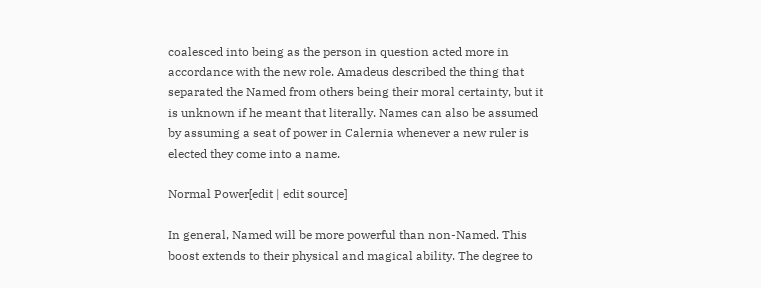coalesced into being as the person in question acted more in accordance with the new role. Amadeus described the thing that separated the Named from others being their moral certainty, but it is unknown if he meant that literally. Names can also be assumed by assuming a seat of power in Calernia whenever a new ruler is elected they come into a name.

Normal Power[edit | edit source]

In general, Named will be more powerful than non-Named. This boost extends to their physical and magical ability. The degree to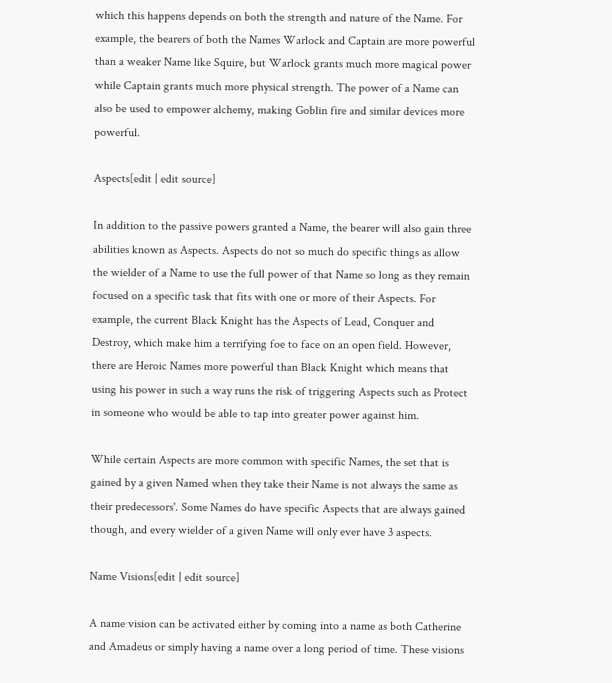which this happens depends on both the strength and nature of the Name. For example, the bearers of both the Names Warlock and Captain are more powerful than a weaker Name like Squire, but Warlock grants much more magical power while Captain grants much more physical strength. The power of a Name can also be used to empower alchemy, making Goblin fire and similar devices more powerful.

Aspects[edit | edit source]

In addition to the passive powers granted a Name, the bearer will also gain three abilities known as Aspects. Aspects do not so much do specific things as allow the wielder of a Name to use the full power of that Name so long as they remain focused on a specific task that fits with one or more of their Aspects. For example, the current Black Knight has the Aspects of Lead, Conquer and Destroy, which make him a terrifying foe to face on an open field. However, there are Heroic Names more powerful than Black Knight which means that using his power in such a way runs the risk of triggering Aspects such as Protect in someone who would be able to tap into greater power against him.

While certain Aspects are more common with specific Names, the set that is gained by a given Named when they take their Name is not always the same as their predecessors'. Some Names do have specific Aspects that are always gained though, and every wielder of a given Name will only ever have 3 aspects.

Name Visions[edit | edit source]

A name vision can be activated either by coming into a name as both Catherine and Amadeus or simply having a name over a long period of time. These visions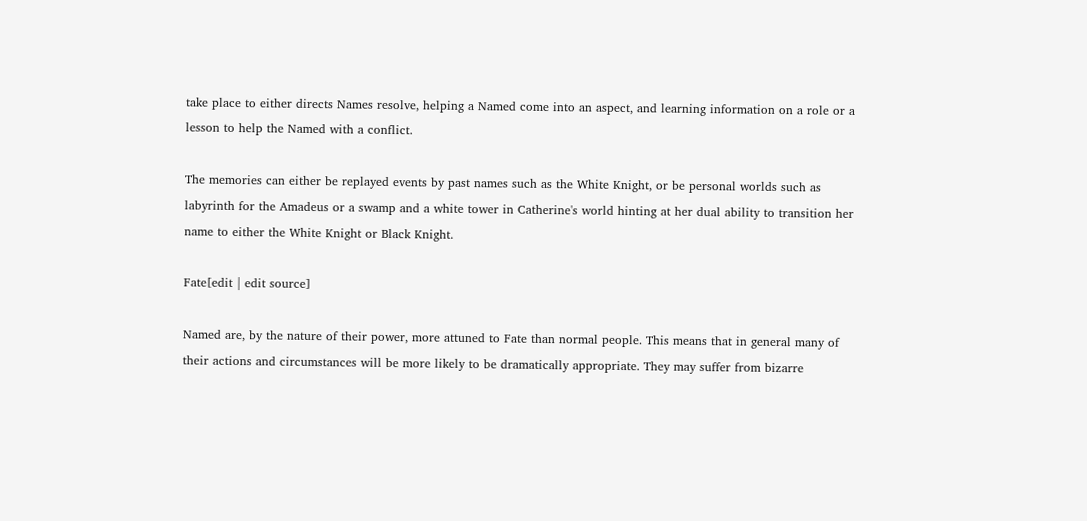take place to either directs Names resolve, helping a Named come into an aspect, and learning information on a role or a lesson to help the Named with a conflict.

The memories can either be replayed events by past names such as the White Knight, or be personal worlds such as labyrinth for the Amadeus or a swamp and a white tower in Catherine's world hinting at her dual ability to transition her name to either the White Knight or Black Knight.

Fate[edit | edit source]

Named are, by the nature of their power, more attuned to Fate than normal people. This means that in general many of their actions and circumstances will be more likely to be dramatically appropriate. They may suffer from bizarre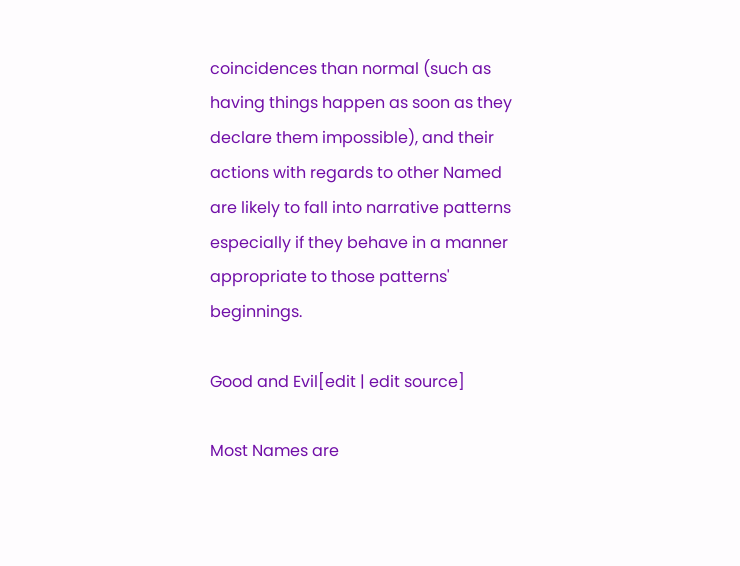coincidences than normal (such as having things happen as soon as they declare them impossible), and their actions with regards to other Named are likely to fall into narrative patterns especially if they behave in a manner appropriate to those patterns' beginnings.

Good and Evil[edit | edit source]

Most Names are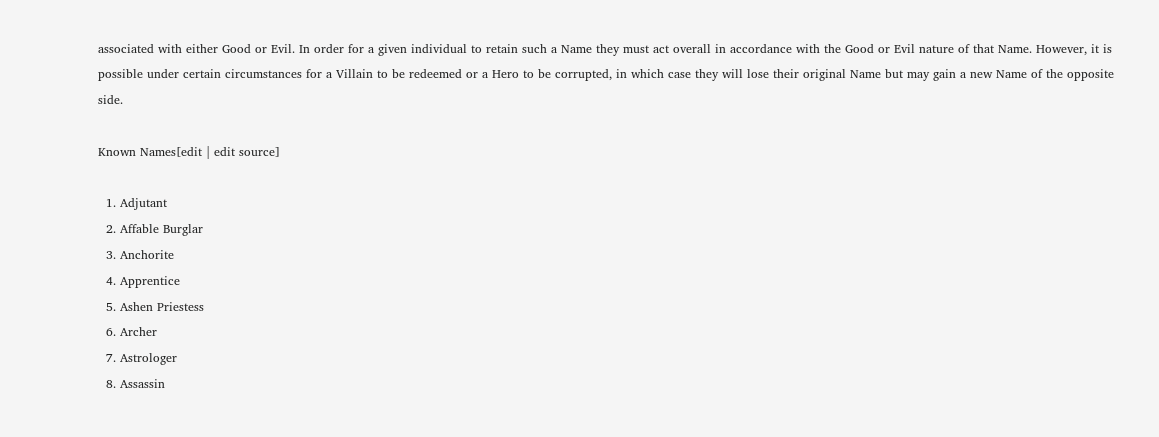associated with either Good or Evil. In order for a given individual to retain such a Name they must act overall in accordance with the Good or Evil nature of that Name. However, it is possible under certain circumstances for a Villain to be redeemed or a Hero to be corrupted, in which case they will lose their original Name but may gain a new Name of the opposite side.

Known Names[edit | edit source]

  1. Adjutant
  2. Affable Burglar
  3. Anchorite
  4. Apprentice
  5. Ashen Priestess
  6. Archer
  7. Astrologer
  8. Assassin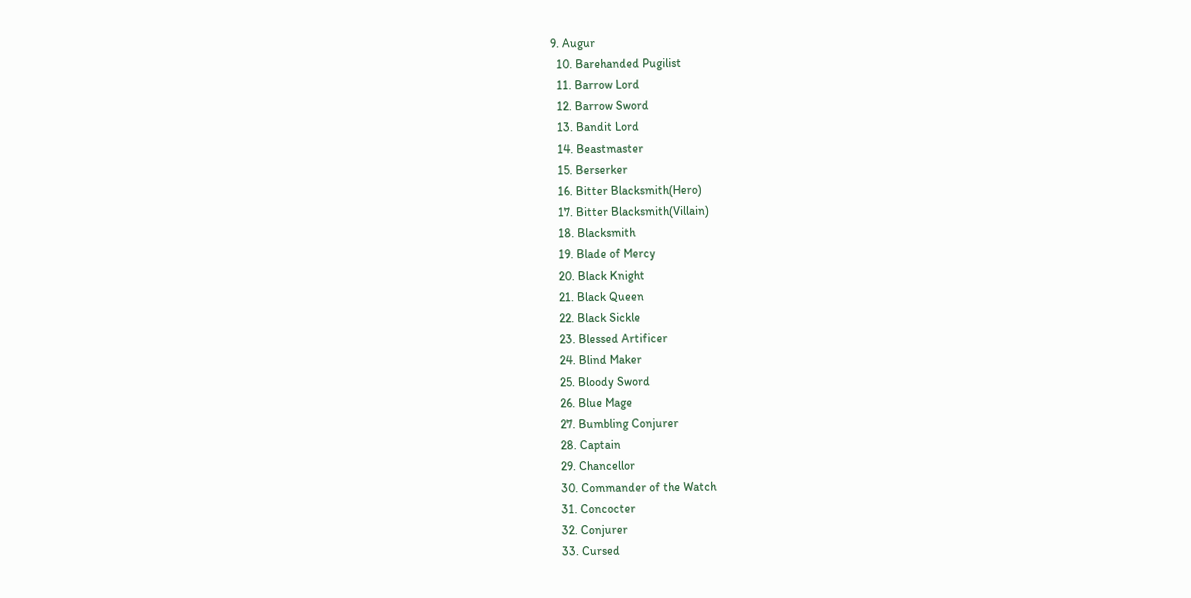9. Augur
  10. Barehanded Pugilist
  11. Barrow Lord
  12. Barrow Sword
  13. Bandit Lord
  14. Beastmaster
  15. Berserker
  16. Bitter Blacksmith(Hero)
  17. Bitter Blacksmith(Villain)
  18. Blacksmith
  19. Blade of Mercy
  20. Black Knight
  21. Black Queen
  22. Black Sickle
  23. Blessed Artificer
  24. Blind Maker
  25. Bloody Sword
  26. Blue Mage
  27. Bumbling Conjurer
  28. Captain
  29. Chancellor
  30. Commander of the Watch
  31. Concocter
  32. Conjurer
  33. Cursed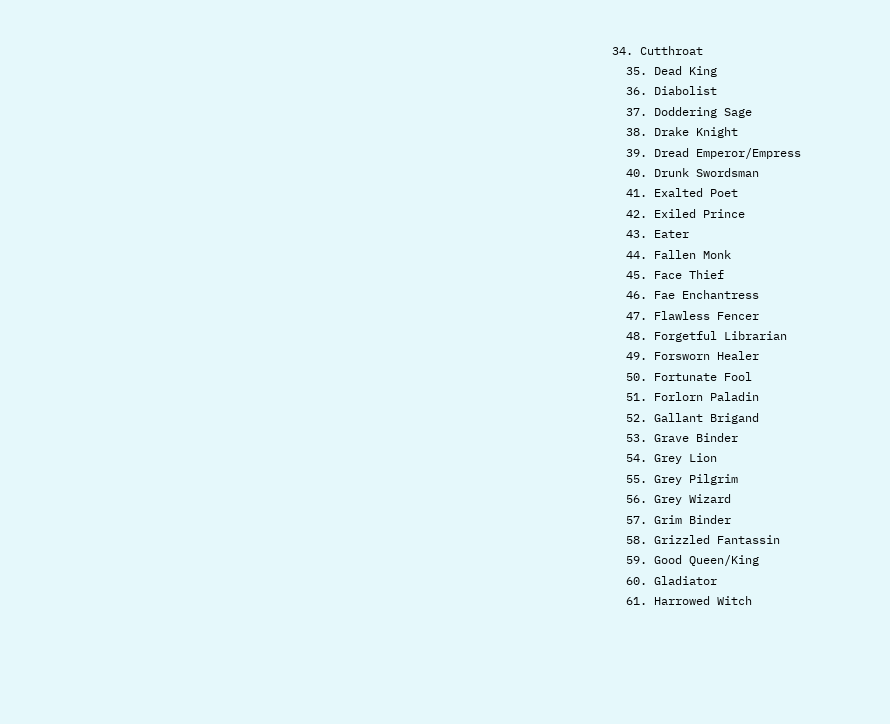34. Cutthroat
  35. Dead King
  36. Diabolist
  37. Doddering Sage
  38. Drake Knight
  39. Dread Emperor/Empress
  40. Drunk Swordsman
  41. Exalted Poet
  42. Exiled Prince
  43. Eater
  44. Fallen Monk
  45. Face Thief
  46. Fae Enchantress
  47. Flawless Fencer
  48. Forgetful Librarian
  49. Forsworn Healer
  50. Fortunate Fool
  51. Forlorn Paladin
  52. Gallant Brigand
  53. Grave Binder
  54. Grey Lion
  55. Grey Pilgrim
  56. Grey Wizard
  57. Grim Binder
  58. Grizzled Fantassin
  59. Good Queen/King
  60. Gladiator
  61. Harrowed Witch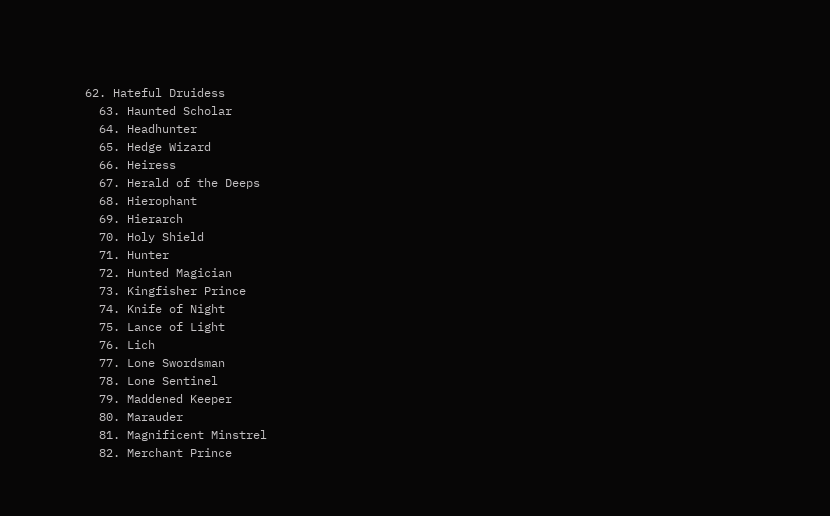62. Hateful Druidess
  63. Haunted Scholar
  64. Headhunter
  65. Hedge Wizard
  66. Heiress
  67. Herald of the Deeps
  68. Hierophant
  69. Hierarch
  70. Holy Shield
  71. Hunter
  72. Hunted Magician
  73. Kingfisher Prince
  74. Knife of Night
  75. Lance of Light
  76. Lich
  77. Lone Swordsman
  78. Lone Sentinel
  79. Maddened Keeper
  80. Marauder
  81. Magnificent Minstrel
  82. Merchant Prince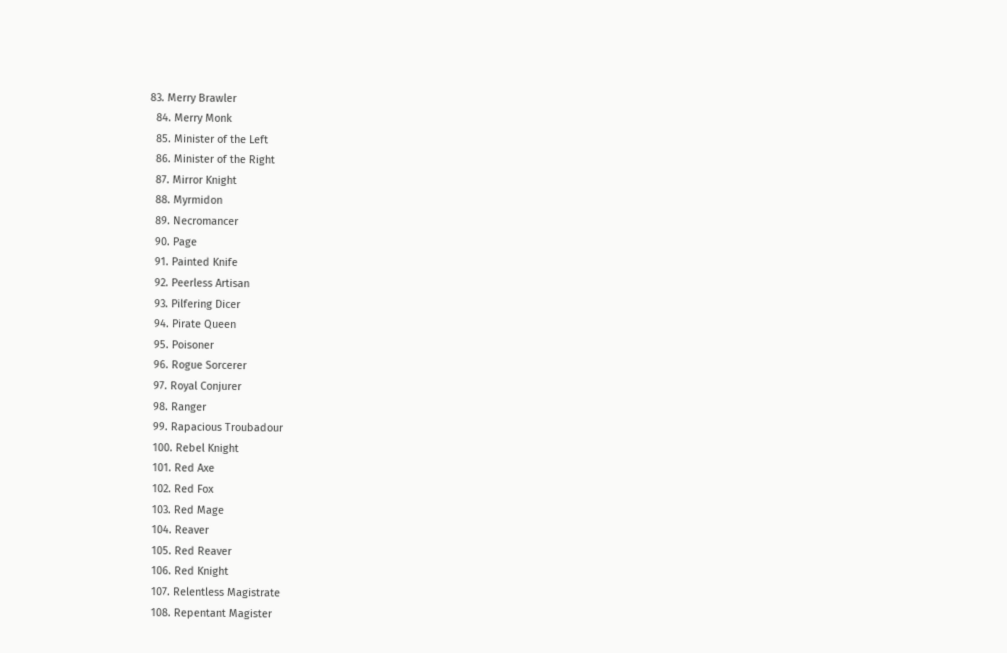83. Merry Brawler
  84. Merry Monk
  85. Minister of the Left
  86. Minister of the Right
  87. Mirror Knight
  88. Myrmidon
  89. Necromancer
  90. Page
  91. Painted Knife
  92. Peerless Artisan
  93. Pilfering Dicer
  94. Pirate Queen
  95. Poisoner
  96. Rogue Sorcerer
  97. Royal Conjurer
  98. Ranger
  99. Rapacious Troubadour
  100. Rebel Knight
  101. Red Axe
  102. Red Fox
  103. Red Mage
  104. Reaver
  105. Red Reaver
  106. Red Knight
  107. Relentless Magistrate
  108. Repentant Magister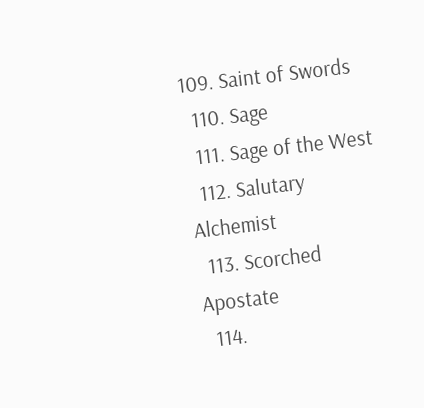109. Saint of Swords
  110. Sage
  111. Sage of the West
  112. Salutary Alchemist
  113. Scorched Apostate
  114.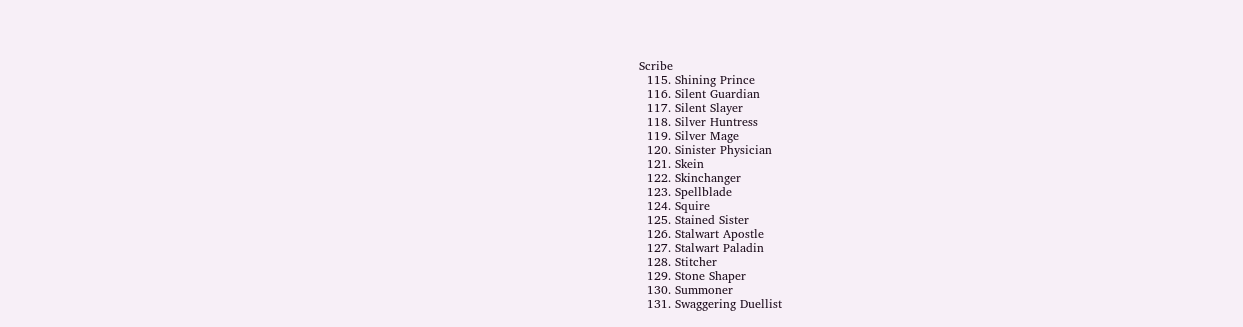Scribe
  115. Shining Prince
  116. Silent Guardian
  117. Silent Slayer
  118. Silver Huntress
  119. Silver Mage
  120. Sinister Physician
  121. Skein
  122. Skinchanger
  123. Spellblade
  124. Squire
  125. Stained Sister
  126. Stalwart Apostle
  127. Stalwart Paladin
  128. Stitcher
  129. Stone Shaper
  130. Summoner
  131. Swaggering Duellist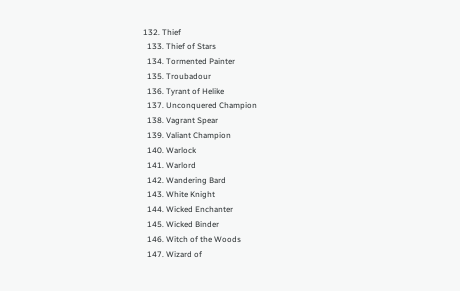132. Thief
  133. Thief of Stars
  134. Tormented Painter
  135. Troubadour
  136. Tyrant of Helike
  137. Unconquered Champion
  138. Vagrant Spear
  139. Valiant Champion
  140. Warlock
  141. Warlord
  142. Wandering Bard
  143. White Knight
  144. Wicked Enchanter
  145. Wicked Binder
  146. Witch of the Woods
  147. Wizard of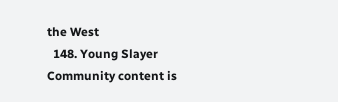the West
  148. Young Slayer
Community content is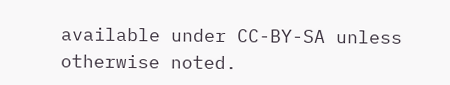available under CC-BY-SA unless otherwise noted.